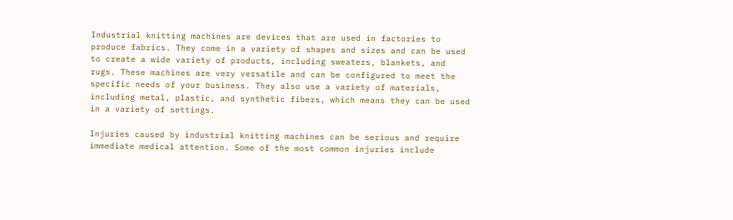Industrial knitting machines are devices that are used in factories to produce fabrics. They come in a variety of shapes and sizes and can be used to create a wide variety of products, including sweaters, blankets, and rugs. These machines are very versatile and can be configured to meet the specific needs of your business. They also use a variety of materials, including metal, plastic, and synthetic fibers, which means they can be used in a variety of settings.

Injuries caused by industrial knitting machines can be serious and require immediate medical attention. Some of the most common injuries include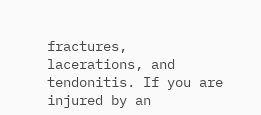fractures, lacerations, and tendonitis. If you are injured by an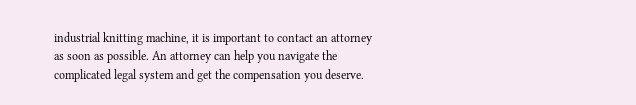industrial knitting machine, it is important to contact an attorney as soon as possible. An attorney can help you navigate the complicated legal system and get the compensation you deserve.